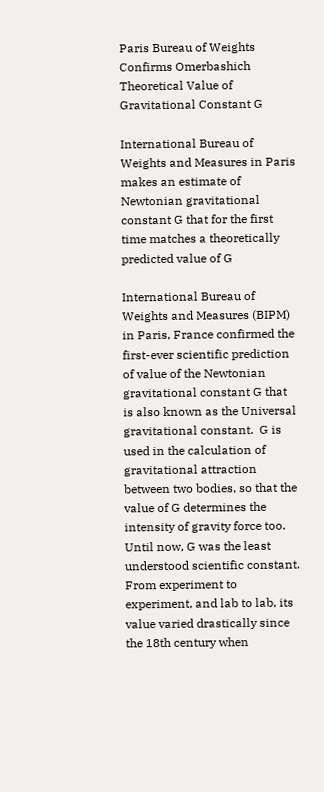Paris Bureau of Weights Confirms Omerbashich Theoretical Value of Gravitational Constant G

International Bureau of Weights and Measures in Paris makes an estimate of Newtonian gravitational constant G that for the first time matches a theoretically predicted value of G

International Bureau of Weights and Measures (BIPM) in Paris, France confirmed the first-ever scientific prediction of value of the Newtonian gravitational constant G that is also known as the Universal gravitational constant.  G is used in the calculation of gravitational attraction between two bodies, so that the value of G determines the intensity of gravity force too. Until now, G was the least understood scientific constant. From experiment to experiment, and lab to lab, its value varied drastically since the 18th century when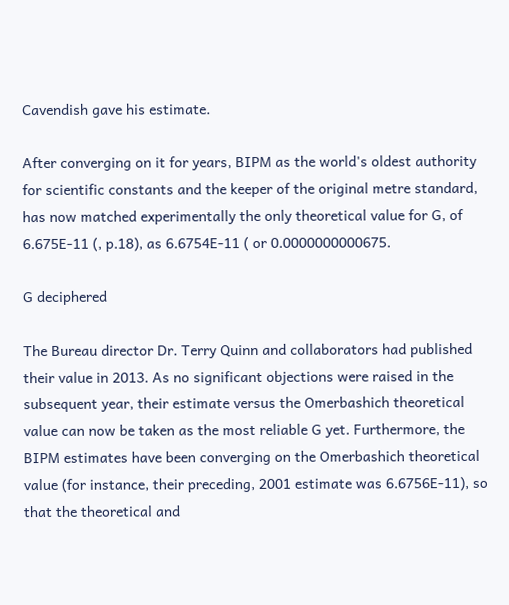Cavendish gave his estimate.

After converging on it for years, BIPM as the world's oldest authority for scientific constants and the keeper of the original metre standard, has now matched experimentally the only theoretical value for G, of 6.675E-11 (, p.18), as 6.6754E-11 ( or 0.0000000000675.

G deciphered

The Bureau director Dr. Terry Quinn and collaborators had published their value in 2013. As no significant objections were raised in the subsequent year, their estimate versus the Omerbashich theoretical value can now be taken as the most reliable G yet. Furthermore, the BIPM estimates have been converging on the Omerbashich theoretical value (for instance, their preceding, 2001 estimate was 6.6756E-11), so that the theoretical and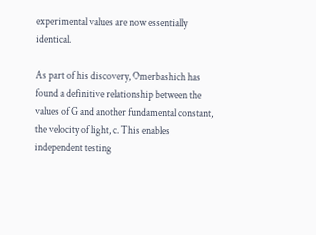experimental values are now essentially identical.

As part of his discovery, Omerbashich has found a definitive relationship between the values of G and another fundamental constant, the velocity of light, c. This enables independent testing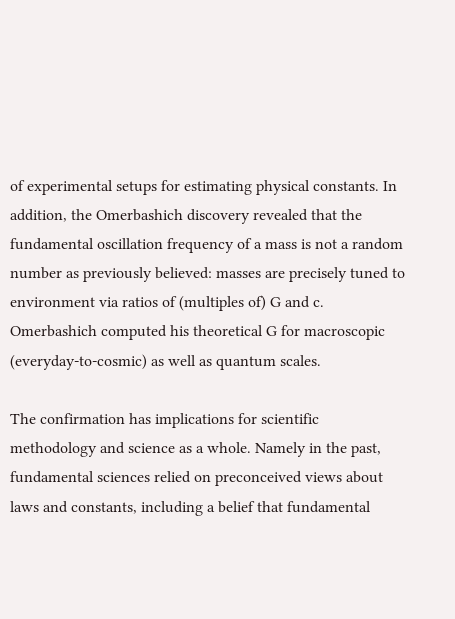of experimental setups for estimating physical constants. In addition, the Omerbashich discovery revealed that the fundamental oscillation frequency of a mass is not a random number as previously believed: masses are precisely tuned to environment via ratios of (multiples of) G and c. Omerbashich computed his theoretical G for macroscopic (everyday-to-cosmic) as well as quantum scales.

The confirmation has implications for scientific methodology and science as a whole. Namely in the past, fundamental sciences relied on preconceived views about laws and constants, including a belief that fundamental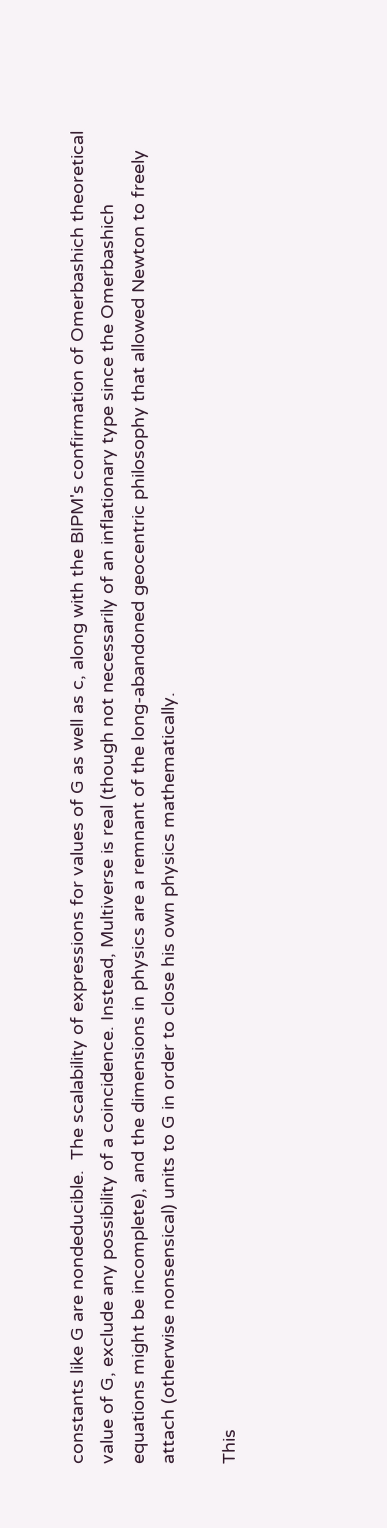constants like G are nondeducible.  The scalability of expressions for values of G as well as c, along with the BIPM's confirmation of Omerbashich theoretical value of G, exclude any possibility of a coincidence. Instead, Multiverse is real (though not necessarily of an inflationary type since the Omerbashich equations might be incomplete), and the dimensions in physics are a remnant of the long-abandoned geocentric philosophy that allowed Newton to freely attach (otherwise nonsensical) units to G in order to close his own physics mathematically.

This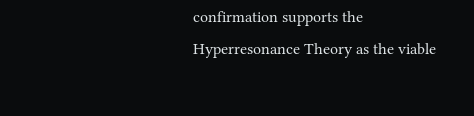confirmation supports the Hyperresonance Theory as the viable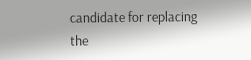candidate for replacing the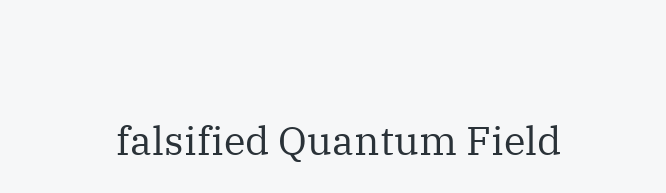falsified Quantum Field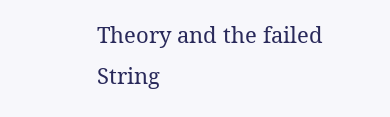Theory and the failed String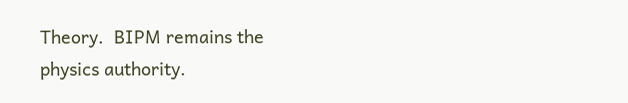Theory.  BIPM remains the physics authority.